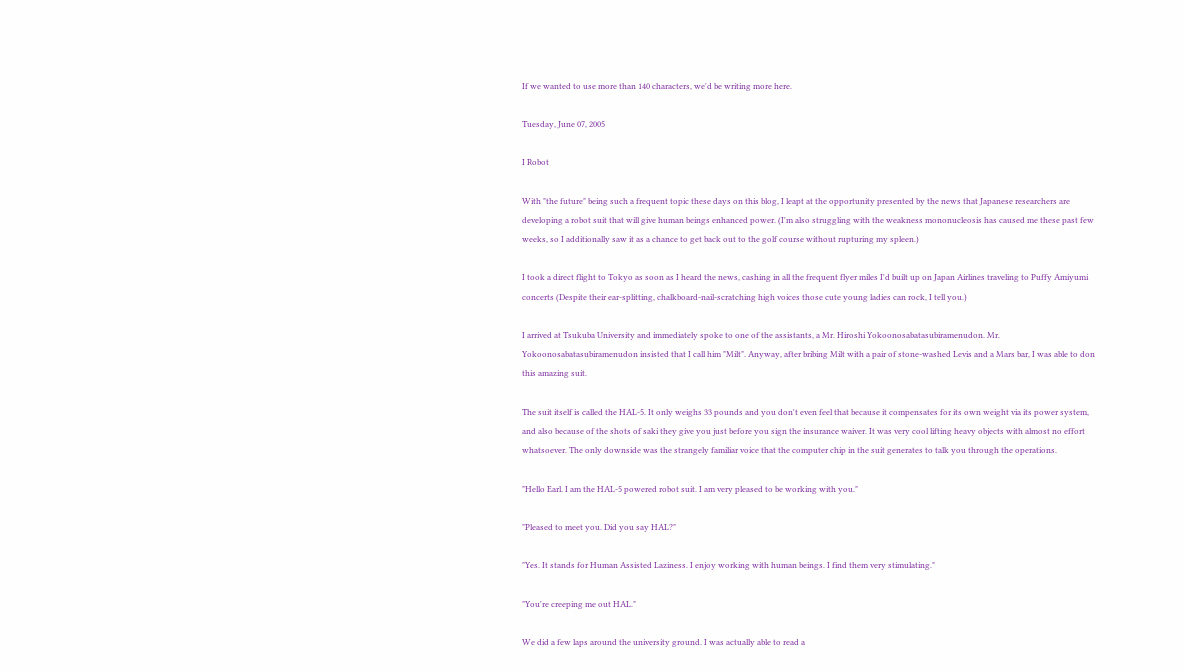If we wanted to use more than 140 characters, we'd be writing more here.

Tuesday, June 07, 2005

I Robot

With "the future" being such a frequent topic these days on this blog, I leapt at the opportunity presented by the news that Japanese researchers are developing a robot suit that will give human beings enhanced power. (I'm also struggling with the weakness mononucleosis has caused me these past few weeks, so I additionally saw it as a chance to get back out to the golf course without rupturing my spleen.)

I took a direct flight to Tokyo as soon as I heard the news, cashing in all the frequent flyer miles I'd built up on Japan Airlines traveling to Puffy Amiyumi concerts (Despite their ear-splitting, chalkboard-nail-scratching high voices those cute young ladies can rock, I tell you.)

I arrived at Tsukuba University and immediately spoke to one of the assistants, a Mr. Hiroshi Yokoonosabatasubiramenudon. Mr. Yokoonosabatasubiramenudon insisted that I call him "Milt". Anyway, after bribing Milt with a pair of stone-washed Levis and a Mars bar, I was able to don this amazing suit.

The suit itself is called the HAL-5. It only weighs 33 pounds and you don't even feel that because it compensates for its own weight via its power system, and also because of the shots of saki they give you just before you sign the insurance waiver. It was very cool lifting heavy objects with almost no effort whatsoever. The only downside was the strangely familiar voice that the computer chip in the suit generates to talk you through the operations.

"Hello Earl. I am the HAL-5 powered robot suit. I am very pleased to be working with you."

"Pleased to meet you. Did you say HAL?"

"Yes. It stands for Human Assisted Laziness. I enjoy working with human beings. I find them very stimulating."

"You're creeping me out HAL."

We did a few laps around the university ground. I was actually able to read a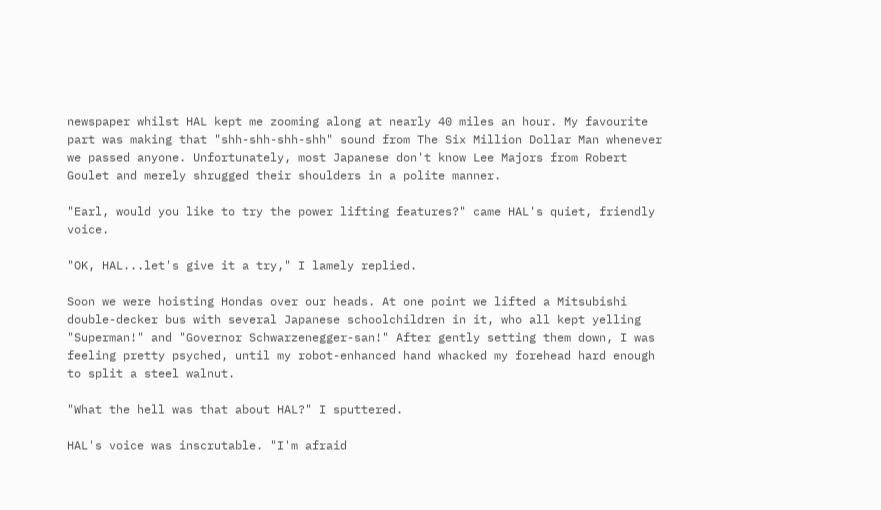newspaper whilst HAL kept me zooming along at nearly 40 miles an hour. My favourite part was making that "shh-shh-shh-shh" sound from The Six Million Dollar Man whenever we passed anyone. Unfortunately, most Japanese don't know Lee Majors from Robert Goulet and merely shrugged their shoulders in a polite manner.

"Earl, would you like to try the power lifting features?" came HAL's quiet, friendly voice.

"OK, HAL...let's give it a try," I lamely replied.

Soon we were hoisting Hondas over our heads. At one point we lifted a Mitsubishi double-decker bus with several Japanese schoolchildren in it, who all kept yelling "Superman!" and "Governor Schwarzenegger-san!" After gently setting them down, I was feeling pretty psyched, until my robot-enhanced hand whacked my forehead hard enough to split a steel walnut.

"What the hell was that about HAL?" I sputtered.

HAL's voice was inscrutable. "I'm afraid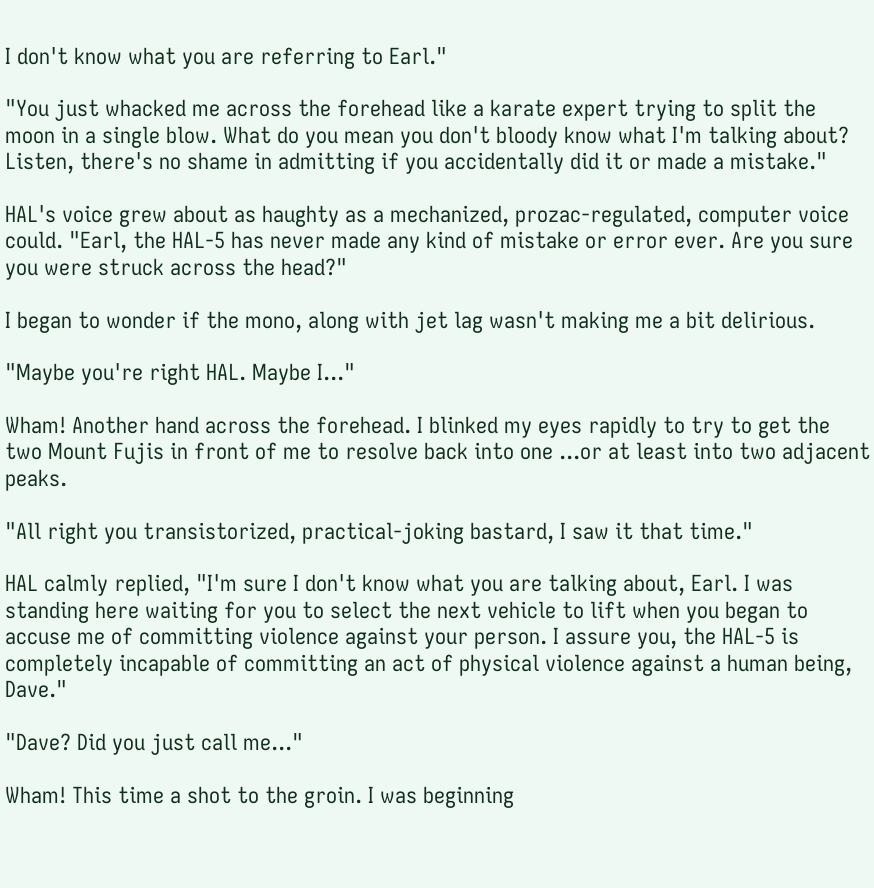I don't know what you are referring to Earl."

"You just whacked me across the forehead like a karate expert trying to split the moon in a single blow. What do you mean you don't bloody know what I'm talking about? Listen, there's no shame in admitting if you accidentally did it or made a mistake."

HAL's voice grew about as haughty as a mechanized, prozac-regulated, computer voice could. "Earl, the HAL-5 has never made any kind of mistake or error ever. Are you sure you were struck across the head?"

I began to wonder if the mono, along with jet lag wasn't making me a bit delirious.

"Maybe you're right HAL. Maybe I..."

Wham! Another hand across the forehead. I blinked my eyes rapidly to try to get the two Mount Fujis in front of me to resolve back into one ...or at least into two adjacent peaks.

"All right you transistorized, practical-joking bastard, I saw it that time."

HAL calmly replied, "I'm sure I don't know what you are talking about, Earl. I was standing here waiting for you to select the next vehicle to lift when you began to accuse me of committing violence against your person. I assure you, the HAL-5 is completely incapable of committing an act of physical violence against a human being, Dave."

"Dave? Did you just call me..."

Wham! This time a shot to the groin. I was beginning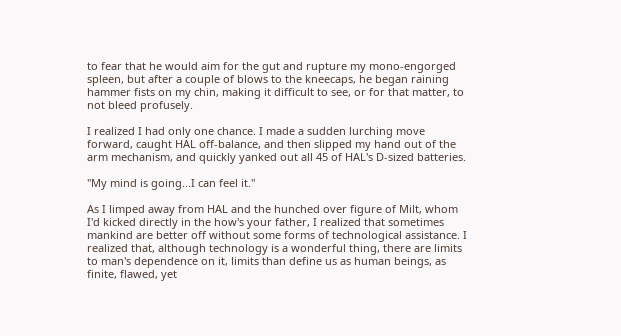to fear that he would aim for the gut and rupture my mono-engorged spleen, but after a couple of blows to the kneecaps, he began raining hammer fists on my chin, making it difficult to see, or for that matter, to not bleed profusely.

I realized I had only one chance. I made a sudden lurching move forward, caught HAL off-balance, and then slipped my hand out of the arm mechanism, and quickly yanked out all 45 of HAL's D-sized batteries.

"My mind is going...I can feel it."

As I limped away from HAL and the hunched over figure of Milt, whom I'd kicked directly in the how's your father, I realized that sometimes mankind are better off without some forms of technological assistance. I realized that, although technology is a wonderful thing, there are limits to man's dependence on it, limits than define us as human beings, as finite, flawed, yet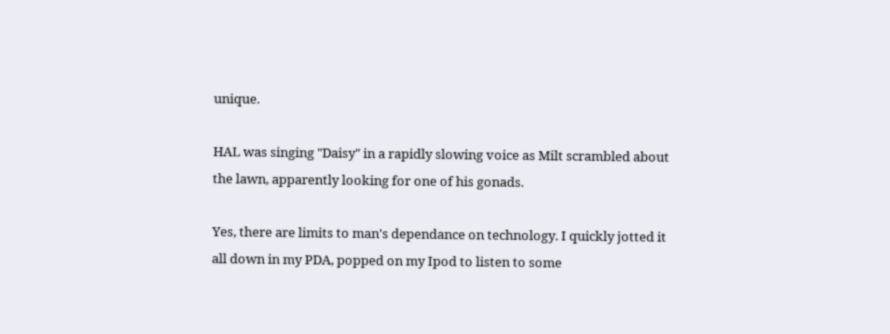unique.

HAL was singing "Daisy" in a rapidly slowing voice as Milt scrambled about the lawn, apparently looking for one of his gonads.

Yes, there are limits to man's dependance on technology. I quickly jotted it all down in my PDA, popped on my Ipod to listen to some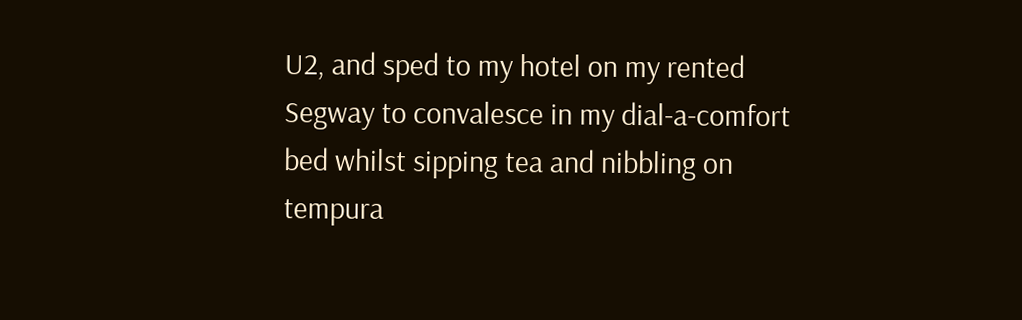U2, and sped to my hotel on my rented Segway to convalesce in my dial-a-comfort bed whilst sipping tea and nibbling on tempura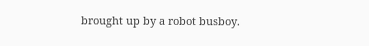brought up by a robot busboy.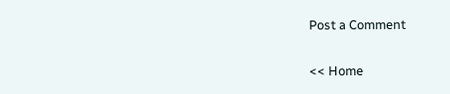Post a Comment

<< Home